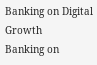Banking on Digital Growth
Banking on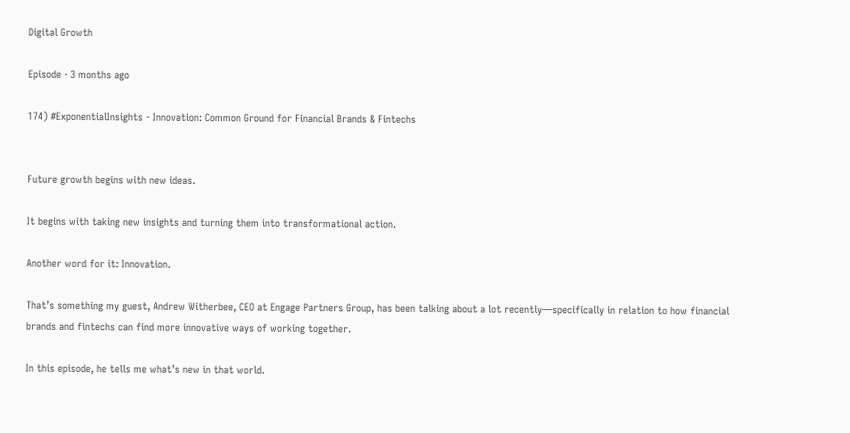Digital Growth

Episode · 3 months ago

174) #ExponentialInsights - Innovation: Common Ground for Financial Brands & Fintechs


Future growth begins with new ideas.

It begins with taking new insights and turning them into transformational action.

Another word for it: Innovation.

That’s something my guest, Andrew Witherbee, CEO at Engage Partners Group, has been talking about a lot recently—specifically in relation to how financial brands and fintechs can find more innovative ways of working together.

In this episode, he tells me what’s new in that world.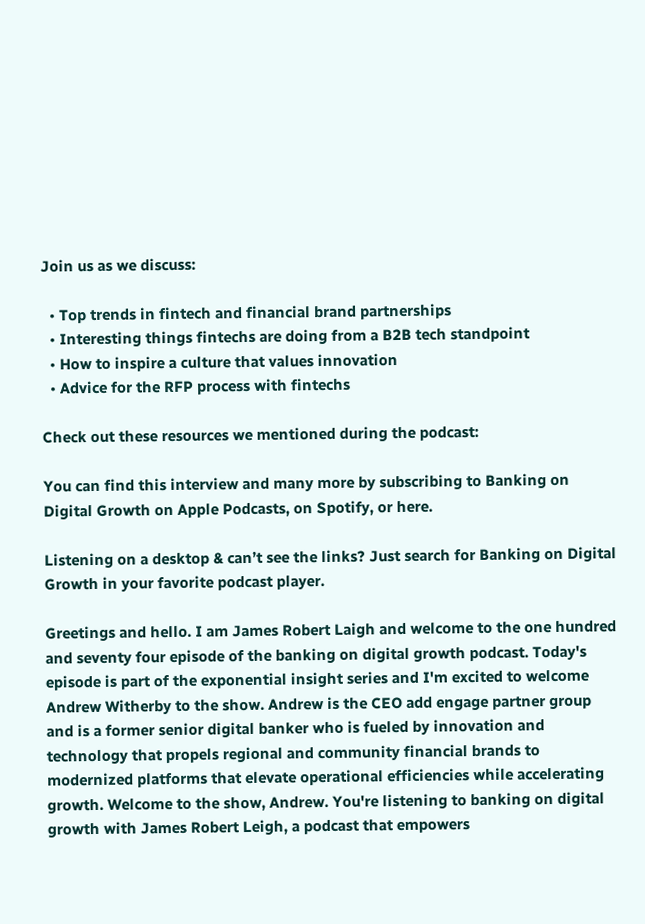Join us as we discuss:

  • Top trends in fintech and financial brand partnerships
  • Interesting things fintechs are doing from a B2B tech standpoint
  • How to inspire a culture that values innovation
  • Advice for the RFP process with fintechs

Check out these resources we mentioned during the podcast:

You can find this interview and many more by subscribing to Banking on Digital Growth on Apple Podcasts, on Spotify, or here.

Listening on a desktop & can’t see the links? Just search for Banking on Digital Growth in your favorite podcast player.

Greetings and hello. I am James Robert Laigh and welcome to the one hundred and seventy four episode of the banking on digital growth podcast. Today's episode is part of the exponential insight series and I'm excited to welcome Andrew Witherby to the show. Andrew is the CEO add engage partner group and is a former senior digital banker who is fueled by innovation and technology that propels regional and community financial brands to modernized platforms that elevate operational efficiencies while accelerating growth. Welcome to the show, Andrew. You're listening to banking on digital growth with James Robert Leigh, a podcast that empowers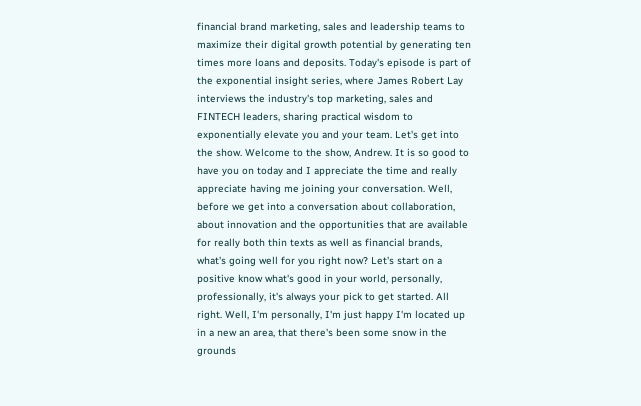financial brand marketing, sales and leadership teams to maximize their digital growth potential by generating ten times more loans and deposits. Today's episode is part of the exponential insight series, where James Robert Lay interviews the industry's top marketing, sales and FINTECH leaders, sharing practical wisdom to exponentially elevate you and your team. Let's get into the show. Welcome to the show, Andrew. It is so good to have you on today and I appreciate the time and really appreciate having me joining your conversation. Well, before we get into a conversation about collaboration, about innovation and the opportunities that are available for really both thin texts as well as financial brands, what's going well for you right now? Let's start on a positive know what's good in your world, personally, professionally, it's always your pick to get started. All right. Well, I'm personally, I'm just happy I'm located up in a new an area, that there's been some snow in the grounds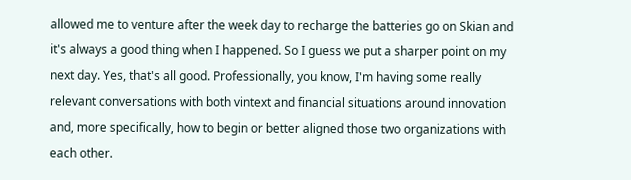allowed me to venture after the week day to recharge the batteries go on Skian and it's always a good thing when I happened. So I guess we put a sharper point on my next day. Yes, that's all good. Professionally, you know, I'm having some really relevant conversations with both vintext and financial situations around innovation and, more specifically, how to begin or better aligned those two organizations with each other.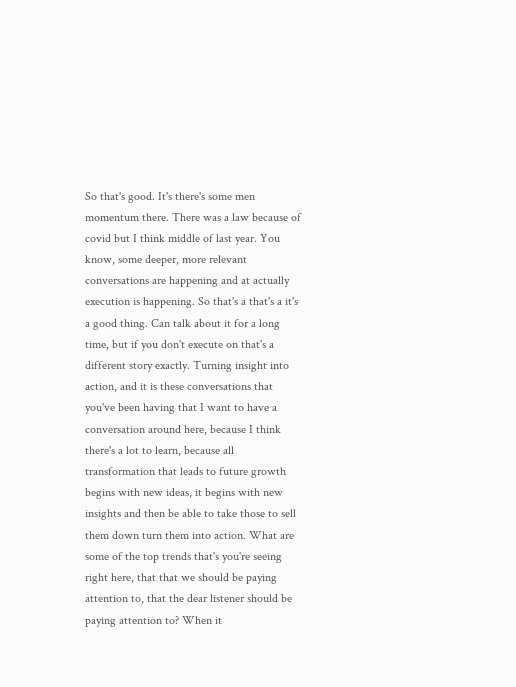So that's good. It's there's some men momentum there. There was a law because of covid but I think middle of last year. You know, some deeper, more relevant conversations are happening and at actually execution is happening. So that's a that's a it's a good thing. Can talk about it for a long time, but if you don't execute on that's a different story exactly. Turning insight into action, and it is these conversations that you've been having that I want to have a conversation around here, because I think there's a lot to learn, because all transformation that leads to future growth begins with new ideas, it begins with new insights and then be able to take those to sell them down turn them into action. What are some of the top trends that's you're seeing right here, that that we should be paying attention to, that the dear listener should be paying attention to? When it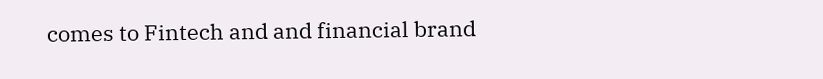comes to Fintech and and financial brand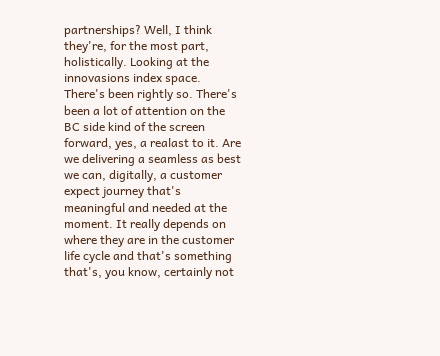partnerships? Well, I think they're, for the most part, holistically. Looking at the innovasions index space. There's been rightly so. There's been a lot of attention on the BC side kind of the screen forward, yes, a realast to it. Are we delivering a seamless as best we can, digitally, a customer expect journey that's meaningful and needed at the moment. It really depends on where they are in the customer life cycle and that's something that's, you know, certainly not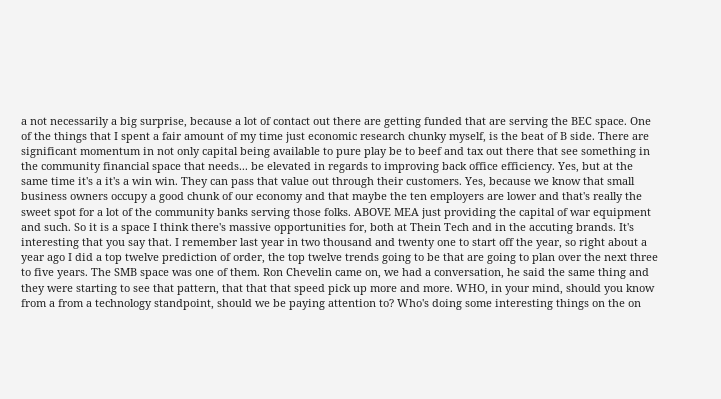a not necessarily a big surprise, because a lot of contact out there are getting funded that are serving the BEC space. One of the things that I spent a fair amount of my time just economic research chunky myself, is the beat of B side. There are significant momentum in not only capital being available to pure play be to beef and tax out there that see something in the community financial space that needs... be elevated in regards to improving back office efficiency. Yes, but at the same time it's a it's a win win. They can pass that value out through their customers. Yes, because we know that small business owners occupy a good chunk of our economy and that maybe the ten employers are lower and that's really the sweet spot for a lot of the community banks serving those folks. ABOVE MEA just providing the capital of war equipment and such. So it is a space I think there's massive opportunities for, both at Thein Tech and in the accuting brands. It's interesting that you say that. I remember last year in two thousand and twenty one to start off the year, so right about a year ago I did a top twelve prediction of order, the top twelve trends going to be that are going to plan over the next three to five years. The SMB space was one of them. Ron Chevelin came on, we had a conversation, he said the same thing and they were starting to see that pattern, that that that speed pick up more and more. WHO, in your mind, should you know from a from a technology standpoint, should we be paying attention to? Who's doing some interesting things on the on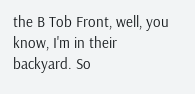the B Tob Front, well, you know, I'm in their backyard. So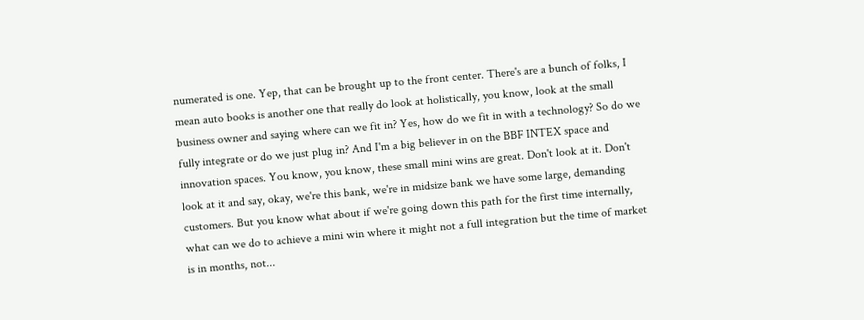numerated is one. Yep, that can be brought up to the front center. There's are a bunch of folks, I mean auto books is another one that really do look at holistically, you know, look at the small business owner and saying where can we fit in? Yes, how do we fit in with a technology? So do we fully integrate or do we just plug in? And I'm a big believer in on the BBF INTEX space and innovation spaces. You know, you know, these small mini wins are great. Don't look at it. Don't look at it and say, okay, we're this bank, we're in midsize bank we have some large, demanding customers. But you know what about if we're going down this path for the first time internally, what can we do to achieve a mini win where it might not a full integration but the time of market is in months, not...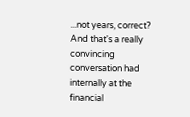...not years, correct? And that's a really convincing conversation had internally at the financial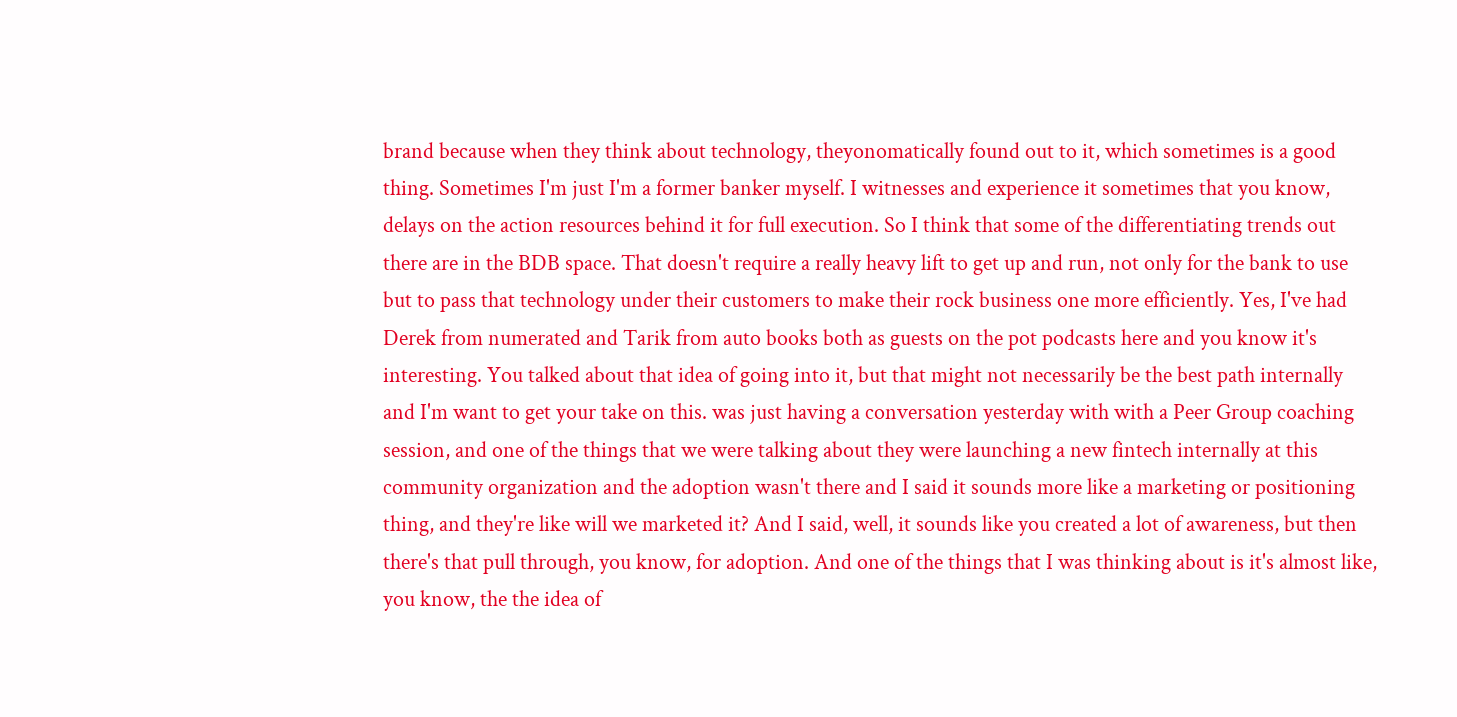brand because when they think about technology, theyonomatically found out to it, which sometimes is a good thing. Sometimes I'm just I'm a former banker myself. I witnesses and experience it sometimes that you know, delays on the action resources behind it for full execution. So I think that some of the differentiating trends out there are in the BDB space. That doesn't require a really heavy lift to get up and run, not only for the bank to use but to pass that technology under their customers to make their rock business one more efficiently. Yes, I've had Derek from numerated and Tarik from auto books both as guests on the pot podcasts here and you know it's interesting. You talked about that idea of going into it, but that might not necessarily be the best path internally and I'm want to get your take on this. was just having a conversation yesterday with with a Peer Group coaching session, and one of the things that we were talking about they were launching a new fintech internally at this community organization and the adoption wasn't there and I said it sounds more like a marketing or positioning thing, and they're like will we marketed it? And I said, well, it sounds like you created a lot of awareness, but then there's that pull through, you know, for adoption. And one of the things that I was thinking about is it's almost like, you know, the the idea of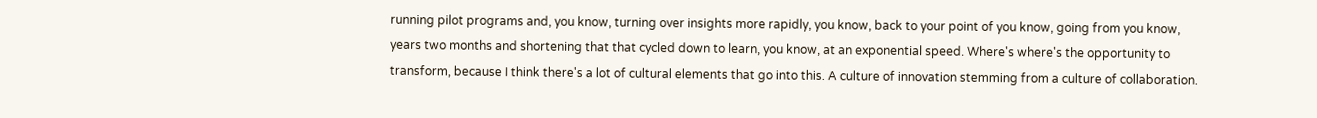running pilot programs and, you know, turning over insights more rapidly, you know, back to your point of you know, going from you know, years two months and shortening that that cycled down to learn, you know, at an exponential speed. Where's where's the opportunity to transform, because I think there's a lot of cultural elements that go into this. A culture of innovation stemming from a culture of collaboration.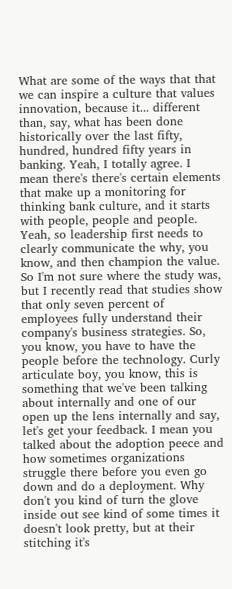What are some of the ways that that we can inspire a culture that values innovation, because it... different than, say, what has been done historically over the last fifty, hundred, hundred fifty years in banking. Yeah, I totally agree. I mean there's there's certain elements that make up a monitoring for thinking bank culture, and it starts with people, people and people. Yeah, so leadership first needs to clearly communicate the why, you know, and then champion the value. So I'm not sure where the study was, but I recently read that studies show that only seven percent of employees fully understand their company's business strategies. So, you know, you have to have the people before the technology. Curly articulate boy, you know, this is something that we've been talking about internally and one of our open up the lens internally and say, let's get your feedback. I mean you talked about the adoption peece and how sometimes organizations struggle there before you even go down and do a deployment. Why don't you kind of turn the glove inside out see kind of some times it doesn't look pretty, but at their stitching it's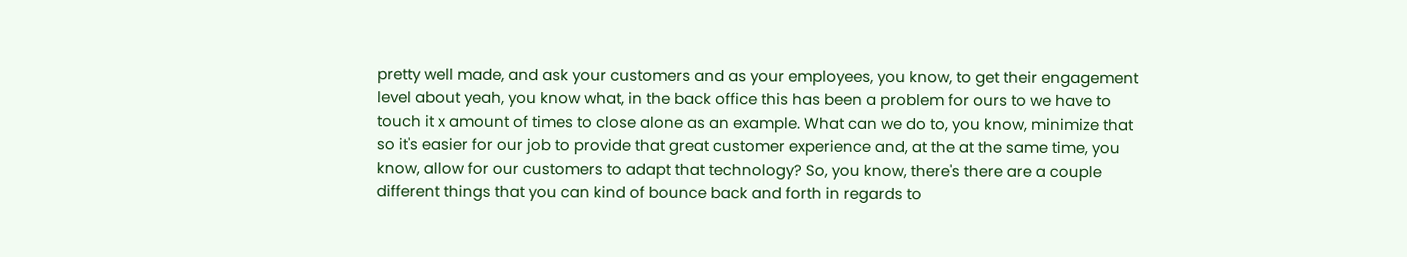pretty well made, and ask your customers and as your employees, you know, to get their engagement level about yeah, you know what, in the back office this has been a problem for ours to we have to touch it x amount of times to close alone as an example. What can we do to, you know, minimize that so it's easier for our job to provide that great customer experience and, at the at the same time, you know, allow for our customers to adapt that technology? So, you know, there's there are a couple different things that you can kind of bounce back and forth in regards to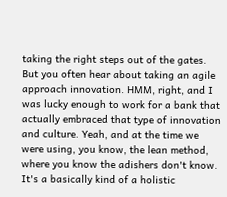taking the right steps out of the gates. But you often hear about taking an agile approach innovation. HMM, right, and I was lucky enough to work for a bank that actually embraced that type of innovation and culture. Yeah, and at the time we were using, you know, the lean method, where you know the adishers don't know. It's a basically kind of a holistic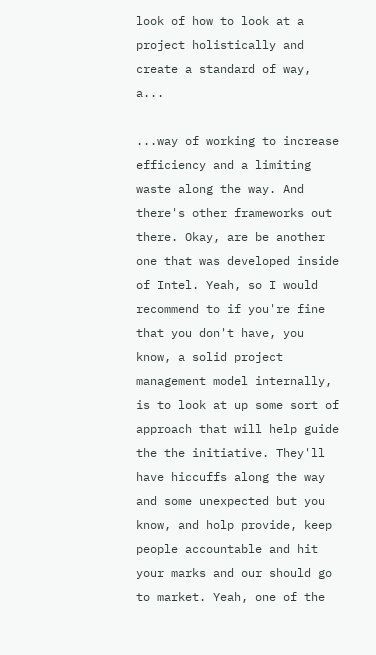look of how to look at a project holistically and create a standard of way, a...

...way of working to increase efficiency and a limiting waste along the way. And there's other frameworks out there. Okay, are be another one that was developed inside of Intel. Yeah, so I would recommend to if you're fine that you don't have, you know, a solid project management model internally, is to look at up some sort of approach that will help guide the the initiative. They'll have hiccuffs along the way and some unexpected but you know, and holp provide, keep people accountable and hit your marks and our should go to market. Yeah, one of the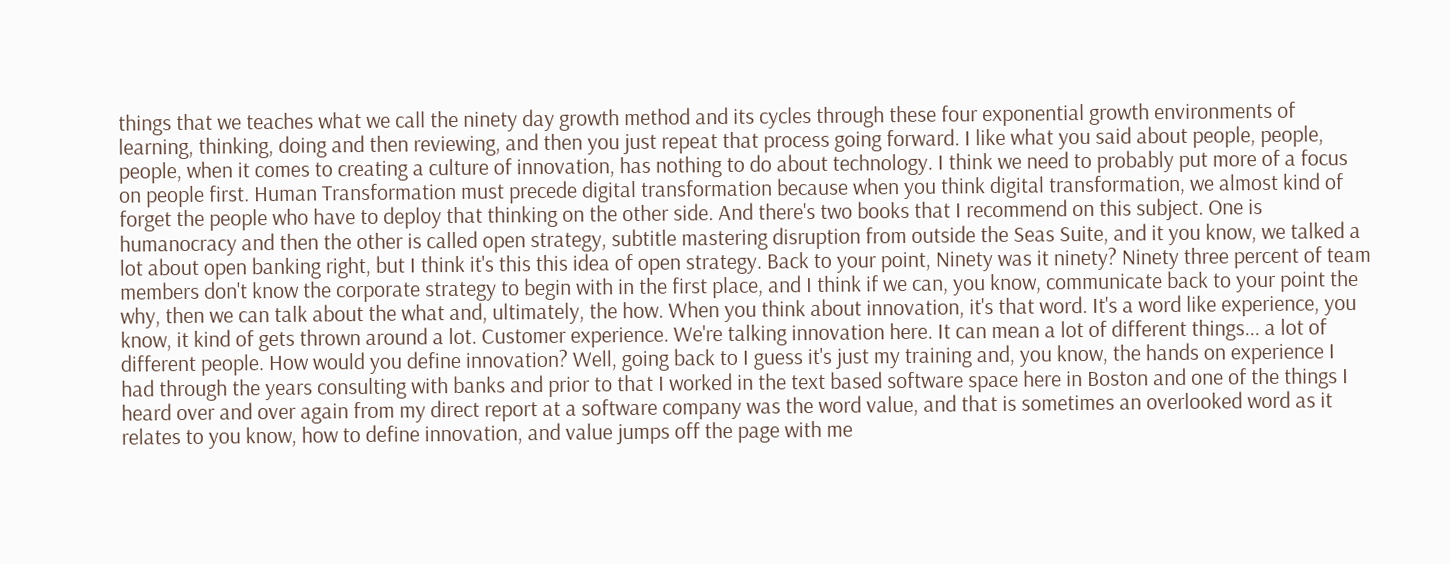things that we teaches what we call the ninety day growth method and its cycles through these four exponential growth environments of learning, thinking, doing and then reviewing, and then you just repeat that process going forward. I like what you said about people, people, people, when it comes to creating a culture of innovation, has nothing to do about technology. I think we need to probably put more of a focus on people first. Human Transformation must precede digital transformation because when you think digital transformation, we almost kind of forget the people who have to deploy that thinking on the other side. And there's two books that I recommend on this subject. One is humanocracy and then the other is called open strategy, subtitle mastering disruption from outside the Seas Suite, and it you know, we talked a lot about open banking right, but I think it's this this idea of open strategy. Back to your point, Ninety was it ninety? Ninety three percent of team members don't know the corporate strategy to begin with in the first place, and I think if we can, you know, communicate back to your point the why, then we can talk about the what and, ultimately, the how. When you think about innovation, it's that word. It's a word like experience, you know, it kind of gets thrown around a lot. Customer experience. We're talking innovation here. It can mean a lot of different things... a lot of different people. How would you define innovation? Well, going back to I guess it's just my training and, you know, the hands on experience I had through the years consulting with banks and prior to that I worked in the text based software space here in Boston and one of the things I heard over and over again from my direct report at a software company was the word value, and that is sometimes an overlooked word as it relates to you know, how to define innovation, and value jumps off the page with me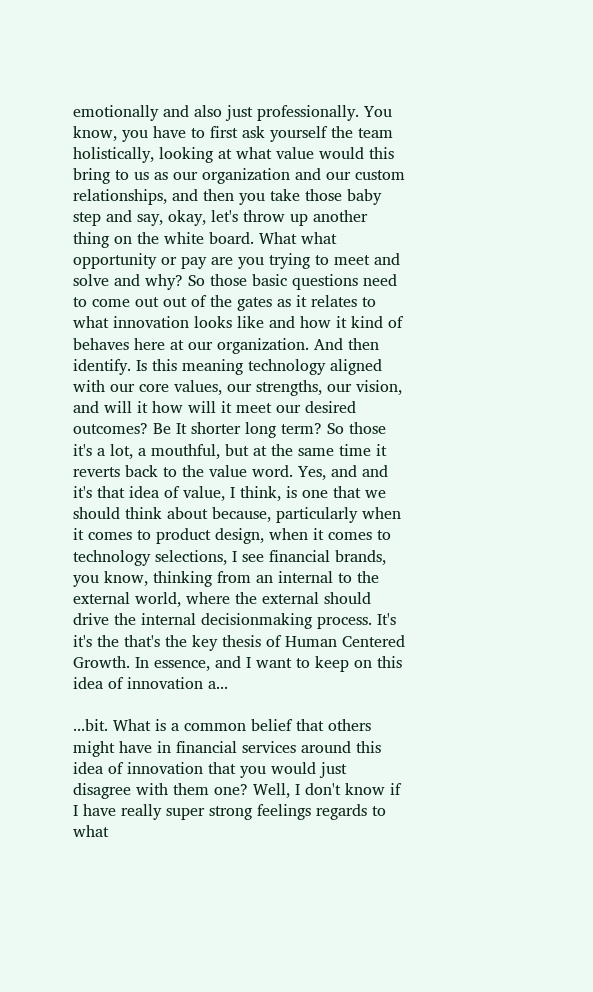emotionally and also just professionally. You know, you have to first ask yourself the team holistically, looking at what value would this bring to us as our organization and our custom relationships, and then you take those baby step and say, okay, let's throw up another thing on the white board. What what opportunity or pay are you trying to meet and solve and why? So those basic questions need to come out out of the gates as it relates to what innovation looks like and how it kind of behaves here at our organization. And then identify. Is this meaning technology aligned with our core values, our strengths, our vision, and will it how will it meet our desired outcomes? Be It shorter long term? So those it's a lot, a mouthful, but at the same time it reverts back to the value word. Yes, and and it's that idea of value, I think, is one that we should think about because, particularly when it comes to product design, when it comes to technology selections, I see financial brands, you know, thinking from an internal to the external world, where the external should drive the internal decisionmaking process. It's it's the that's the key thesis of Human Centered Growth. In essence, and I want to keep on this idea of innovation a...

...bit. What is a common belief that others might have in financial services around this idea of innovation that you would just disagree with them one? Well, I don't know if I have really super strong feelings regards to what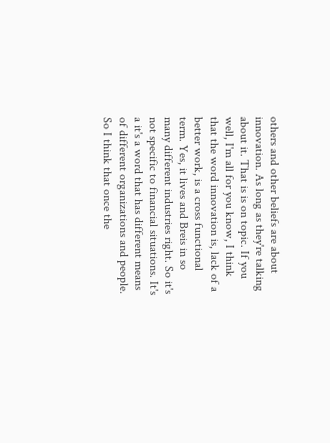others and other beliefs are about innovation. As long as they're talking about it. That is is on topic. If you well, I'm all for you know, I think that the word innovation is, lack of a better work, is a cross functional term. Yes, it lives and Breis in so many different industries right. So it's not specific to financial situations. It's a it's a word that has different means of different organizations and people. So I think that once the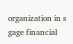organization in s gage financial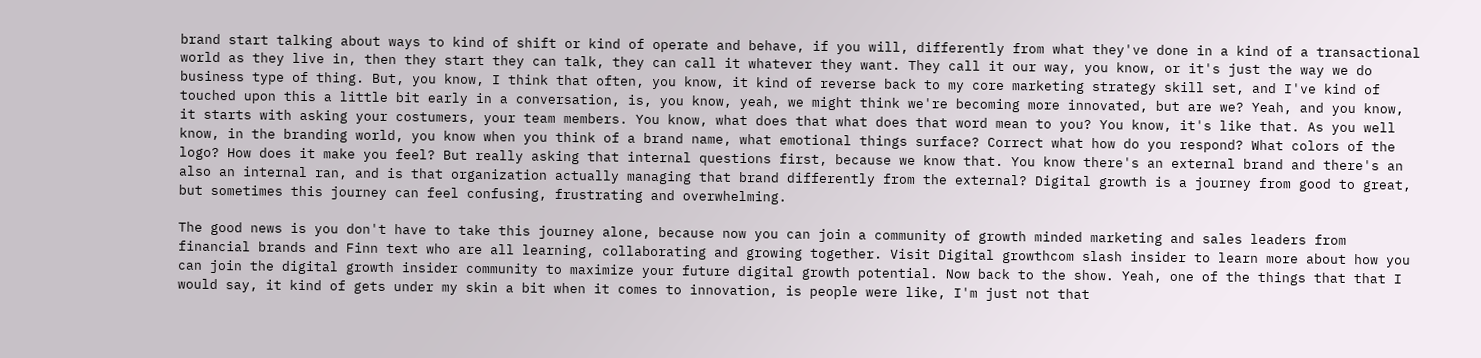brand start talking about ways to kind of shift or kind of operate and behave, if you will, differently from what they've done in a kind of a transactional world as they live in, then they start they can talk, they can call it whatever they want. They call it our way, you know, or it's just the way we do business type of thing. But, you know, I think that often, you know, it kind of reverse back to my core marketing strategy skill set, and I've kind of touched upon this a little bit early in a conversation, is, you know, yeah, we might think we're becoming more innovated, but are we? Yeah, and you know, it starts with asking your costumers, your team members. You know, what does that what does that word mean to you? You know, it's like that. As you well know, in the branding world, you know when you think of a brand name, what emotional things surface? Correct what how do you respond? What colors of the logo? How does it make you feel? But really asking that internal questions first, because we know that. You know there's an external brand and there's an also an internal ran, and is that organization actually managing that brand differently from the external? Digital growth is a journey from good to great, but sometimes this journey can feel confusing, frustrating and overwhelming.

The good news is you don't have to take this journey alone, because now you can join a community of growth minded marketing and sales leaders from financial brands and Finn text who are all learning, collaborating and growing together. Visit Digital growthcom slash insider to learn more about how you can join the digital growth insider community to maximize your future digital growth potential. Now back to the show. Yeah, one of the things that that I would say, it kind of gets under my skin a bit when it comes to innovation, is people were like, I'm just not that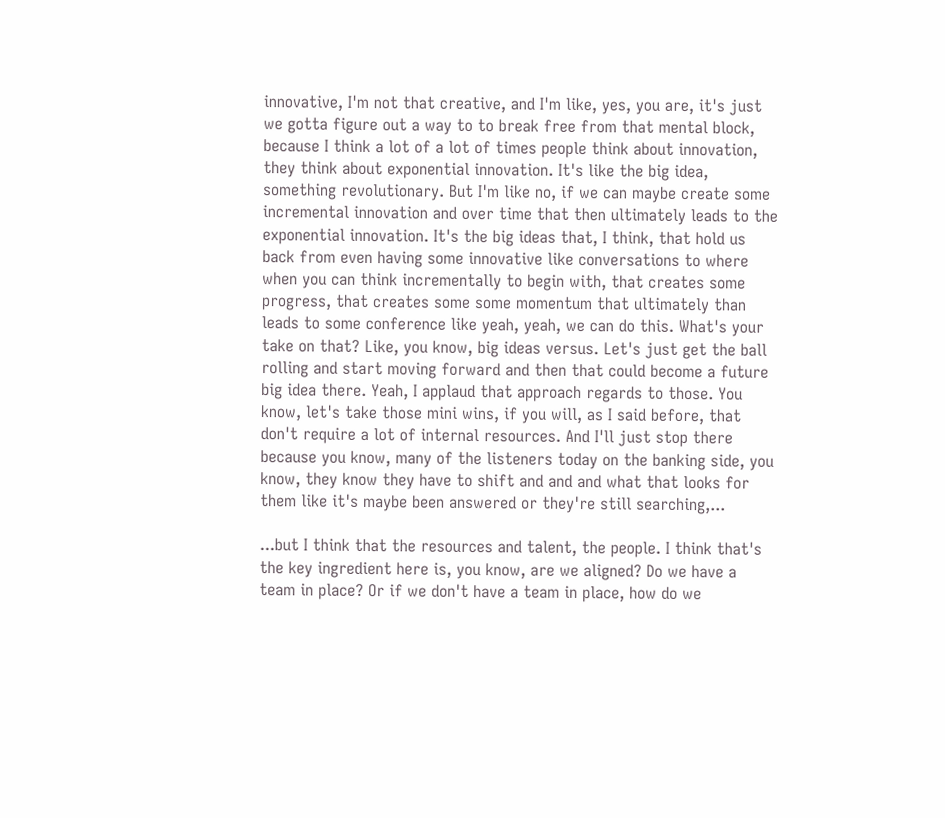innovative, I'm not that creative, and I'm like, yes, you are, it's just we gotta figure out a way to to break free from that mental block, because I think a lot of a lot of times people think about innovation, they think about exponential innovation. It's like the big idea, something revolutionary. But I'm like no, if we can maybe create some incremental innovation and over time that then ultimately leads to the exponential innovation. It's the big ideas that, I think, that hold us back from even having some innovative like conversations to where when you can think incrementally to begin with, that creates some progress, that creates some some momentum that ultimately than leads to some conference like yeah, yeah, we can do this. What's your take on that? Like, you know, big ideas versus. Let's just get the ball rolling and start moving forward and then that could become a future big idea there. Yeah, I applaud that approach regards to those. You know, let's take those mini wins, if you will, as I said before, that don't require a lot of internal resources. And I'll just stop there because you know, many of the listeners today on the banking side, you know, they know they have to shift and and and what that looks for them like it's maybe been answered or they're still searching,...

...but I think that the resources and talent, the people. I think that's the key ingredient here is, you know, are we aligned? Do we have a team in place? Or if we don't have a team in place, how do we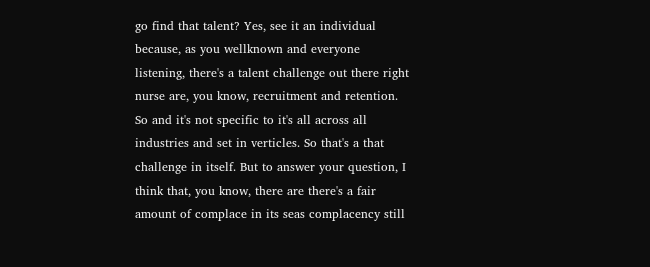go find that talent? Yes, see it an individual because, as you wellknown and everyone listening, there's a talent challenge out there right nurse are, you know, recruitment and retention. So and it's not specific to it's all across all industries and set in verticles. So that's a that challenge in itself. But to answer your question, I think that, you know, there are there's a fair amount of complace in its seas complacency still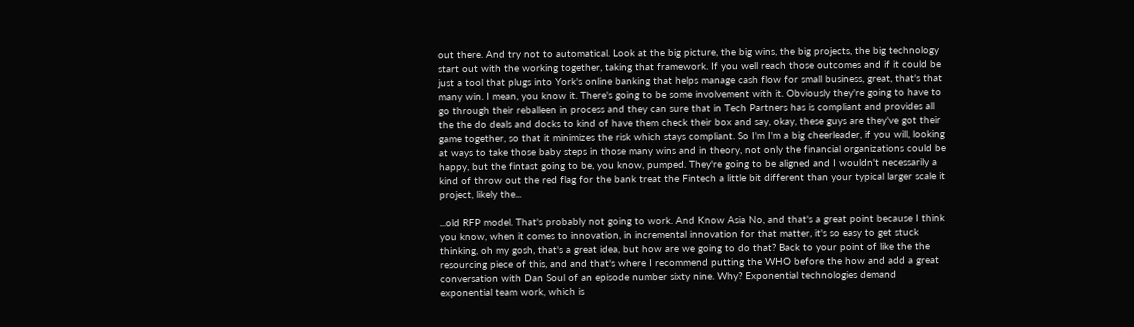out there. And try not to automatical. Look at the big picture, the big wins, the big projects, the big technology start out with the working together, taking that framework. If you well reach those outcomes and if it could be just a tool that plugs into York's online banking that helps manage cash flow for small business, great, that's that many win. I mean, you know it. There's going to be some involvement with it. Obviously they're going to have to go through their reballeen in process and they can sure that in Tech Partners has is compliant and provides all the the do deals and docks to kind of have them check their box and say, okay, these guys are they've got their game together, so that it minimizes the risk which stays compliant. So I'm I'm a big cheerleader, if you will, looking at ways to take those baby steps in those many wins and in theory, not only the financial organizations could be happy, but the fintast going to be, you know, pumped. They're going to be aligned and I wouldn't necessarily a kind of throw out the red flag for the bank treat the Fintech a little bit different than your typical larger scale it project, likely the...

...old RFP model. That's probably not going to work. And Know Asia No, and that's a great point because I think you know, when it comes to innovation, in incremental innovation for that matter, it's so easy to get stuck thinking, oh my gosh, that's a great idea, but how are we going to do that? Back to your point of like the the resourcing piece of this, and and that's where I recommend putting the WHO before the how and add a great conversation with Dan Soul of an episode number sixty nine. Why? Exponential technologies demand exponential team work, which is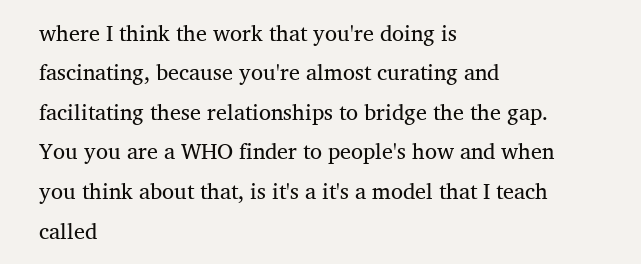where I think the work that you're doing is fascinating, because you're almost curating and facilitating these relationships to bridge the the gap. You you are a WHO finder to people's how and when you think about that, is it's a it's a model that I teach called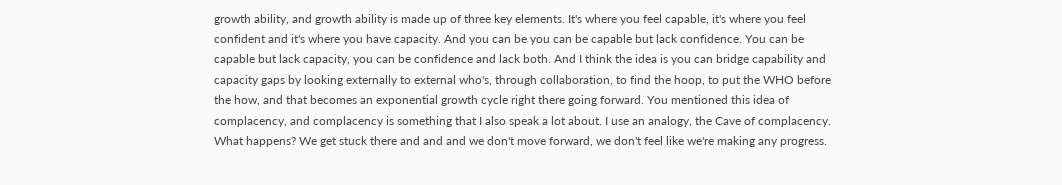growth ability, and growth ability is made up of three key elements. It's where you feel capable, it's where you feel confident and it's where you have capacity. And you can be you can be capable but lack confidence. You can be capable but lack capacity, you can be confidence and lack both. And I think the idea is you can bridge capability and capacity gaps by looking externally to external who's, through collaboration, to find the hoop, to put the WHO before the how, and that becomes an exponential growth cycle right there going forward. You mentioned this idea of complacency, and complacency is something that I also speak a lot about. I use an analogy, the Cave of complacency. What happens? We get stuck there and and and we don't move forward, we don't feel like we're making any progress.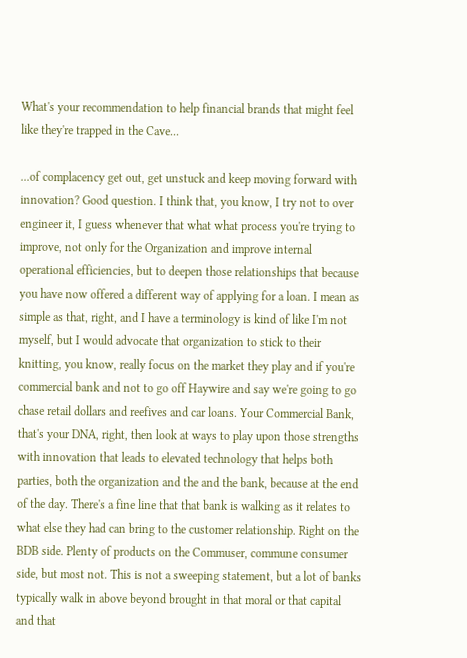What's your recommendation to help financial brands that might feel like they're trapped in the Cave...

...of complacency get out, get unstuck and keep moving forward with innovation? Good question. I think that, you know, I try not to over engineer it, I guess whenever that what what process you're trying to improve, not only for the Organization and improve internal operational efficiencies, but to deepen those relationships that because you have now offered a different way of applying for a loan. I mean as simple as that, right, and I have a terminology is kind of like I'm not myself, but I would advocate that organization to stick to their knitting, you know, really focus on the market they play and if you're commercial bank and not to go off Haywire and say we're going to go chase retail dollars and reefives and car loans. Your Commercial Bank, that's your DNA, right, then look at ways to play upon those strengths with innovation that leads to elevated technology that helps both parties, both the organization and the and the bank, because at the end of the day. There's a fine line that that bank is walking as it relates to what else they had can bring to the customer relationship. Right on the BDB side. Plenty of products on the Commuser, commune consumer side, but most not. This is not a sweeping statement, but a lot of banks typically walk in above beyond brought in that moral or that capital and that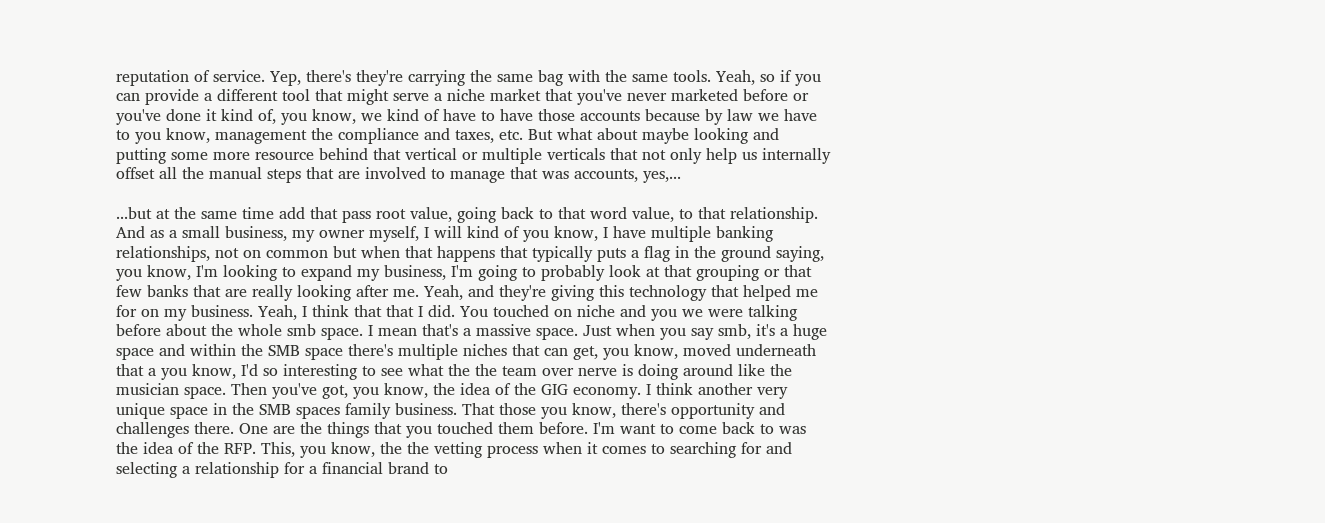reputation of service. Yep, there's they're carrying the same bag with the same tools. Yeah, so if you can provide a different tool that might serve a niche market that you've never marketed before or you've done it kind of, you know, we kind of have to have those accounts because by law we have to you know, management the compliance and taxes, etc. But what about maybe looking and putting some more resource behind that vertical or multiple verticals that not only help us internally offset all the manual steps that are involved to manage that was accounts, yes,...

...but at the same time add that pass root value, going back to that word value, to that relationship. And as a small business, my owner myself, I will kind of you know, I have multiple banking relationships, not on common but when that happens that typically puts a flag in the ground saying, you know, I'm looking to expand my business, I'm going to probably look at that grouping or that few banks that are really looking after me. Yeah, and they're giving this technology that helped me for on my business. Yeah, I think that that I did. You touched on niche and you we were talking before about the whole smb space. I mean that's a massive space. Just when you say smb, it's a huge space and within the SMB space there's multiple niches that can get, you know, moved underneath that a you know, I'd so interesting to see what the the team over nerve is doing around like the musician space. Then you've got, you know, the idea of the GIG economy. I think another very unique space in the SMB spaces family business. That those you know, there's opportunity and challenges there. One are the things that you touched them before. I'm want to come back to was the idea of the RFP. This, you know, the the vetting process when it comes to searching for and selecting a relationship for a financial brand to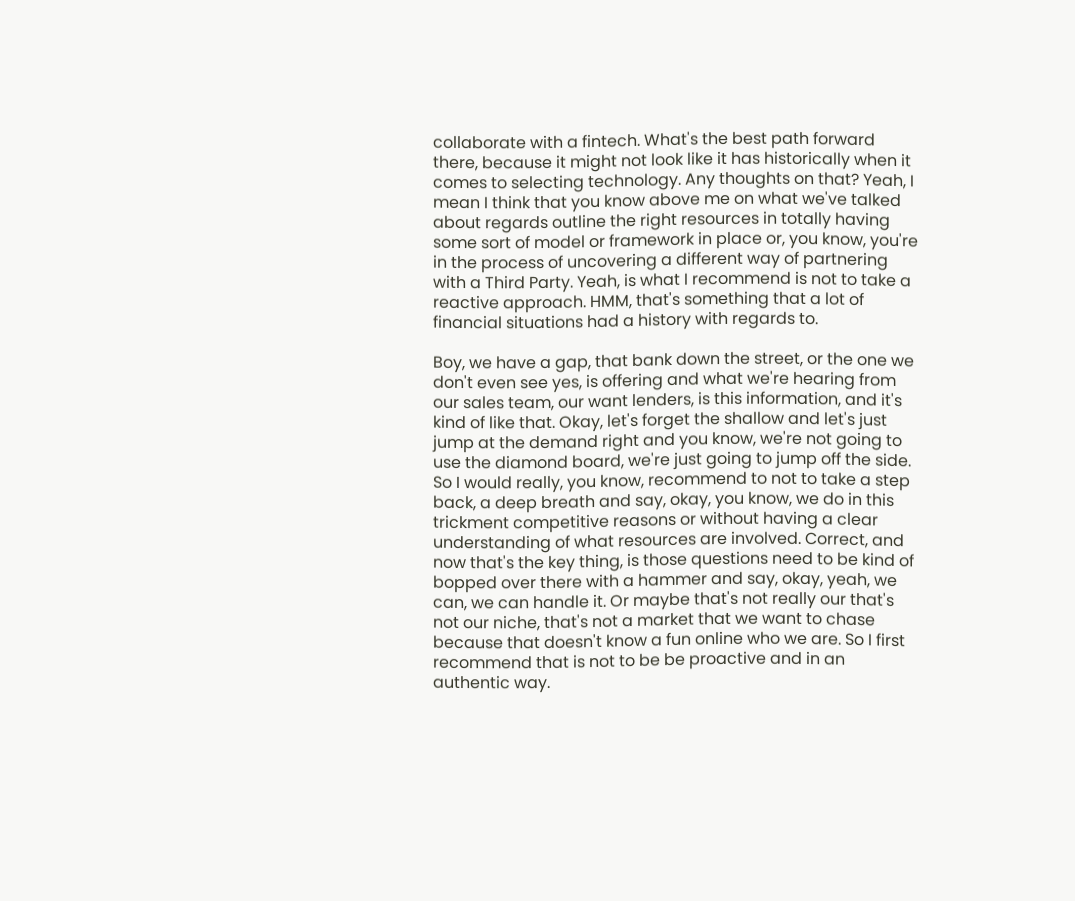collaborate with a fintech. What's the best path forward there, because it might not look like it has historically when it comes to selecting technology. Any thoughts on that? Yeah, I mean I think that you know above me on what we've talked about regards outline the right resources in totally having some sort of model or framework in place or, you know, you're in the process of uncovering a different way of partnering with a Third Party. Yeah, is what I recommend is not to take a reactive approach. HMM, that's something that a lot of financial situations had a history with regards to.

Boy, we have a gap, that bank down the street, or the one we don't even see yes, is offering and what we're hearing from our sales team, our want lenders, is this information, and it's kind of like that. Okay, let's forget the shallow and let's just jump at the demand right and you know, we're not going to use the diamond board, we're just going to jump off the side. So I would really, you know, recommend to not to take a step back, a deep breath and say, okay, you know, we do in this trickment competitive reasons or without having a clear understanding of what resources are involved. Correct, and now that's the key thing, is those questions need to be kind of bopped over there with a hammer and say, okay, yeah, we can, we can handle it. Or maybe that's not really our that's not our niche, that's not a market that we want to chase because that doesn't know a fun online who we are. So I first recommend that is not to be be proactive and in an authentic way.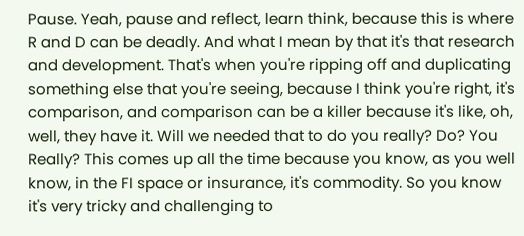Pause. Yeah, pause and reflect, learn think, because this is where R and D can be deadly. And what I mean by that it's that research and development. That's when you're ripping off and duplicating something else that you're seeing, because I think you're right, it's comparison, and comparison can be a killer because it's like, oh, well, they have it. Will we needed that to do you really? Do? You Really? This comes up all the time because you know, as you well know, in the FI space or insurance, it's commodity. So you know it's very tricky and challenging to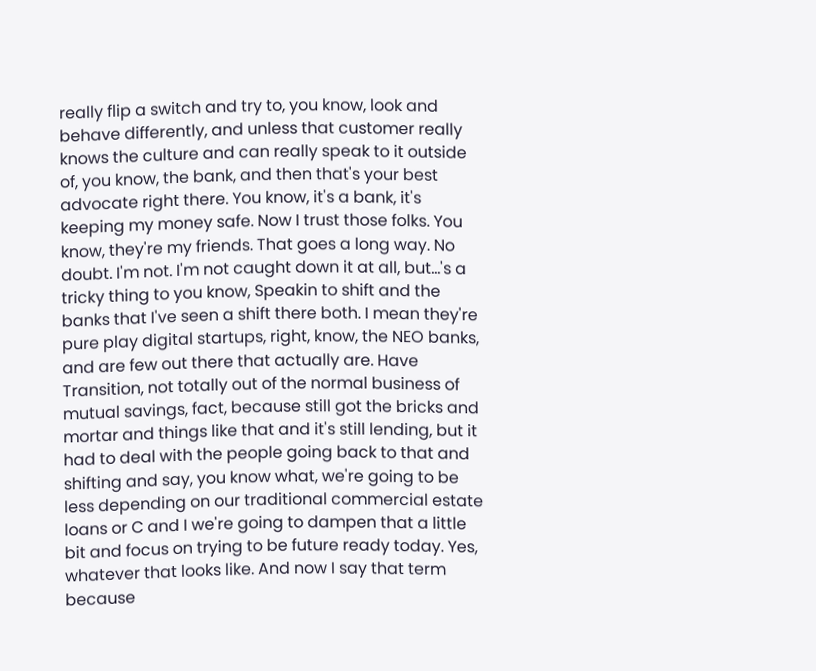really flip a switch and try to, you know, look and behave differently, and unless that customer really knows the culture and can really speak to it outside of, you know, the bank, and then that's your best advocate right there. You know, it's a bank, it's keeping my money safe. Now I trust those folks. You know, they're my friends. That goes a long way. No doubt. I'm not. I'm not caught down it at all, but...'s a tricky thing to you know, Speakin to shift and the banks that I've seen a shift there both. I mean they're pure play digital startups, right, know, the NEO banks, and are few out there that actually are. Have Transition, not totally out of the normal business of mutual savings, fact, because still got the bricks and mortar and things like that and it's still lending, but it had to deal with the people going back to that and shifting and say, you know what, we're going to be less depending on our traditional commercial estate loans or C and I we're going to dampen that a little bit and focus on trying to be future ready today. Yes, whatever that looks like. And now I say that term because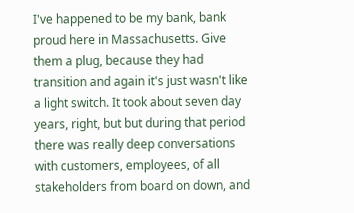I've happened to be my bank, bank proud here in Massachusetts. Give them a plug, because they had transition and again it's just wasn't like a light switch. It took about seven day years, right, but but during that period there was really deep conversations with customers, employees, of all stakeholders from board on down, and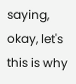saying, okay, let's this is why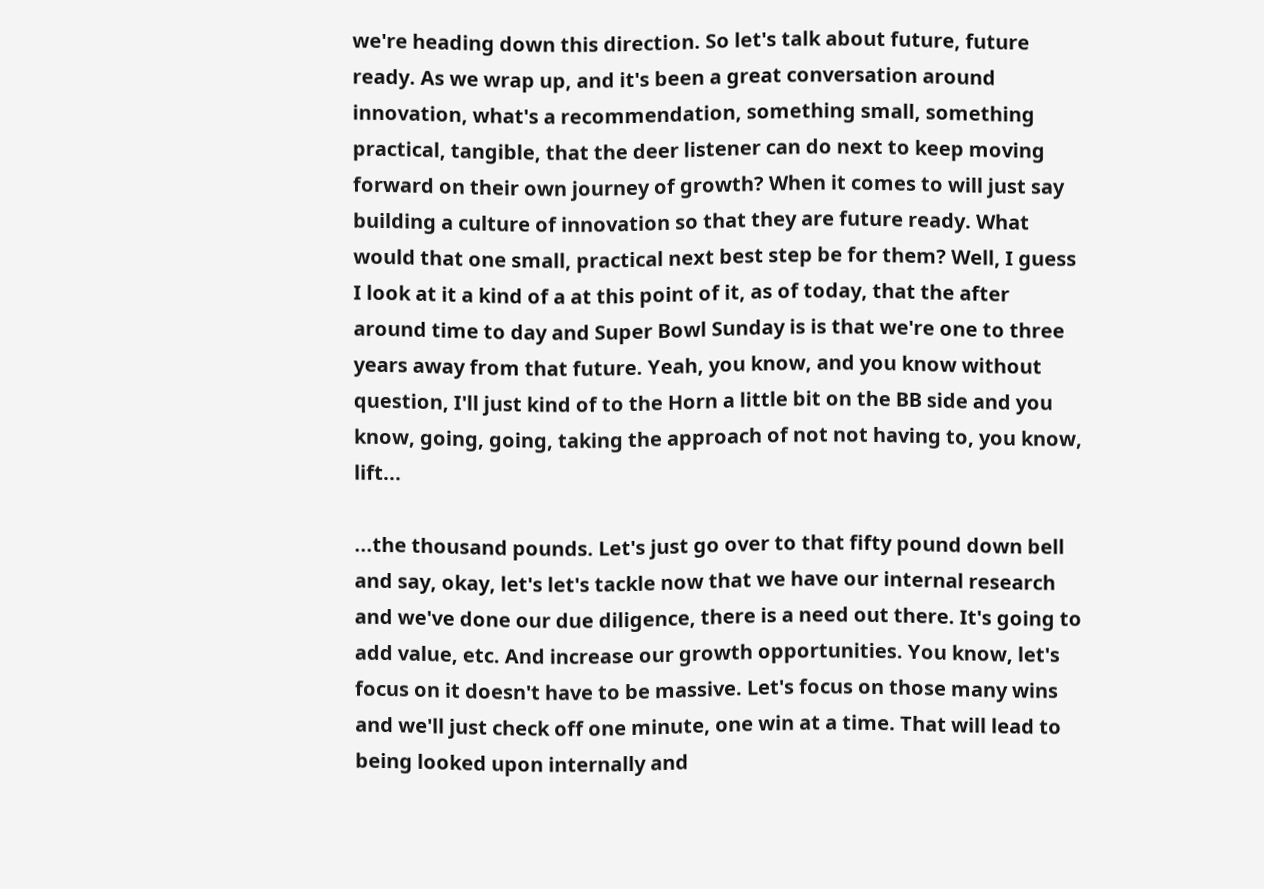we're heading down this direction. So let's talk about future, future ready. As we wrap up, and it's been a great conversation around innovation, what's a recommendation, something small, something practical, tangible, that the deer listener can do next to keep moving forward on their own journey of growth? When it comes to will just say building a culture of innovation so that they are future ready. What would that one small, practical next best step be for them? Well, I guess I look at it a kind of a at this point of it, as of today, that the after around time to day and Super Bowl Sunday is is that we're one to three years away from that future. Yeah, you know, and you know without question, I'll just kind of to the Horn a little bit on the BB side and you know, going, going, taking the approach of not not having to, you know, lift...

...the thousand pounds. Let's just go over to that fifty pound down bell and say, okay, let's let's tackle now that we have our internal research and we've done our due diligence, there is a need out there. It's going to add value, etc. And increase our growth opportunities. You know, let's focus on it doesn't have to be massive. Let's focus on those many wins and we'll just check off one minute, one win at a time. That will lead to being looked upon internally and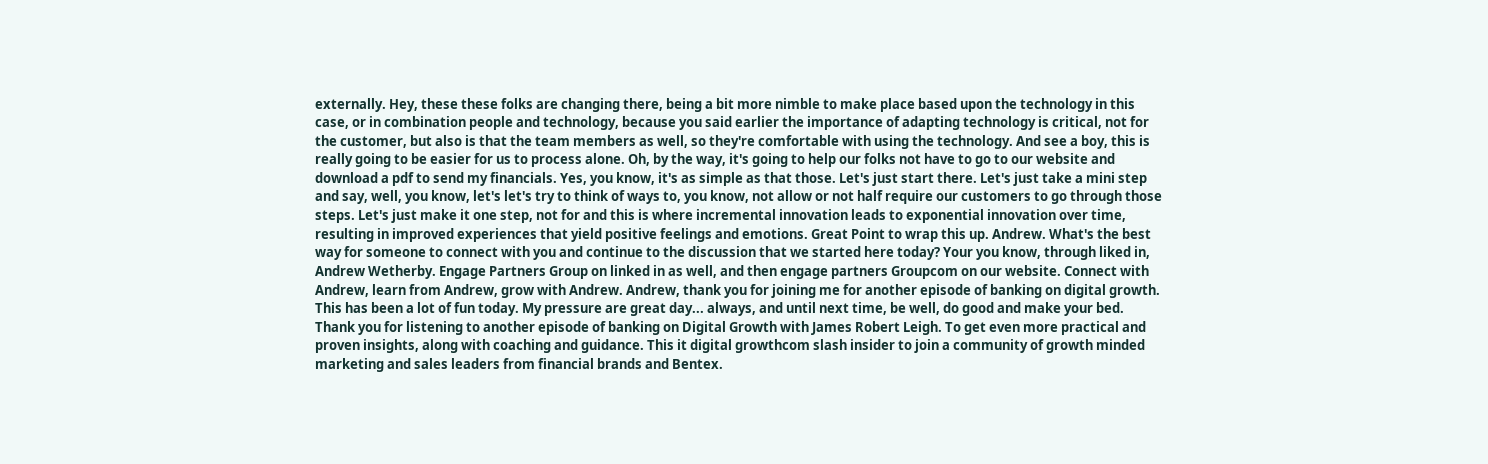externally. Hey, these these folks are changing there, being a bit more nimble to make place based upon the technology in this case, or in combination people and technology, because you said earlier the importance of adapting technology is critical, not for the customer, but also is that the team members as well, so they're comfortable with using the technology. And see a boy, this is really going to be easier for us to process alone. Oh, by the way, it's going to help our folks not have to go to our website and download a pdf to send my financials. Yes, you know, it's as simple as that those. Let's just start there. Let's just take a mini step and say, well, you know, let's let's try to think of ways to, you know, not allow or not half require our customers to go through those steps. Let's just make it one step, not for and this is where incremental innovation leads to exponential innovation over time, resulting in improved experiences that yield positive feelings and emotions. Great Point to wrap this up. Andrew. What's the best way for someone to connect with you and continue to the discussion that we started here today? Your you know, through liked in, Andrew Wetherby. Engage Partners Group on linked in as well, and then engage partners Groupcom on our website. Connect with Andrew, learn from Andrew, grow with Andrew. Andrew, thank you for joining me for another episode of banking on digital growth. This has been a lot of fun today. My pressure are great day... always, and until next time, be well, do good and make your bed. Thank you for listening to another episode of banking on Digital Growth with James Robert Leigh. To get even more practical and proven insights, along with coaching and guidance. This it digital growthcom slash insider to join a community of growth minded marketing and sales leaders from financial brands and Bentex.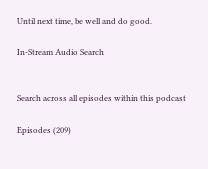Until next time, be well and do good.

In-Stream Audio Search


Search across all episodes within this podcast

Episodes (209)